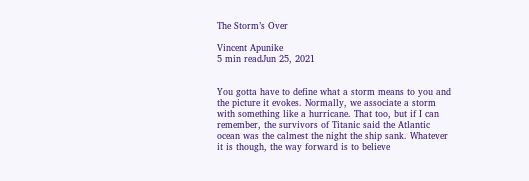The Storm’s Over

Vincent Apunike
5 min readJun 25, 2021


You gotta have to define what a storm means to you and the picture it evokes. Normally, we associate a storm with something like a hurricane. That too, but if I can remember, the survivors of Titanic said the Atlantic ocean was the calmest the night the ship sank. Whatever it is though, the way forward is to believe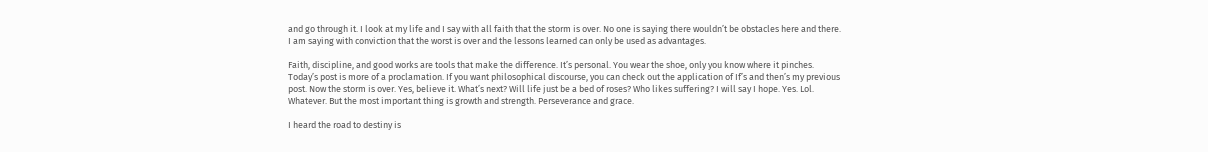and go through it. I look at my life and I say with all faith that the storm is over. No one is saying there wouldn’t be obstacles here and there. I am saying with conviction that the worst is over and the lessons learned can only be used as advantages.

Faith, discipline, and good works are tools that make the difference. It’s personal. You wear the shoe, only you know where it pinches. Today’s post is more of a proclamation. If you want philosophical discourse, you can check out the application of If’s and then’s my previous post. Now the storm is over. Yes, believe it. What’s next? Will life just be a bed of roses? Who likes suffering? I will say I hope. Yes. Lol. Whatever. But the most important thing is growth and strength. Perseverance and grace.

I heard the road to destiny is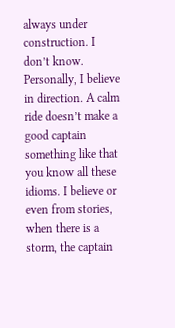always under construction. I don’t know. Personally, I believe in direction. A calm ride doesn’t make a good captain something like that you know all these idioms. I believe or even from stories, when there is a storm, the captain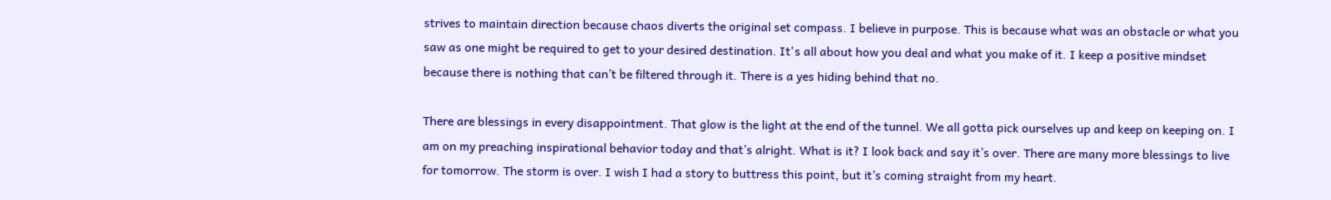strives to maintain direction because chaos diverts the original set compass. I believe in purpose. This is because what was an obstacle or what you saw as one might be required to get to your desired destination. It's all about how you deal and what you make of it. I keep a positive mindset because there is nothing that can’t be filtered through it. There is a yes hiding behind that no.

There are blessings in every disappointment. That glow is the light at the end of the tunnel. We all gotta pick ourselves up and keep on keeping on. I am on my preaching inspirational behavior today and that’s alright. What is it? I look back and say it’s over. There are many more blessings to live for tomorrow. The storm is over. I wish I had a story to buttress this point, but it’s coming straight from my heart.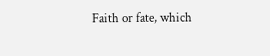Faith or fate, which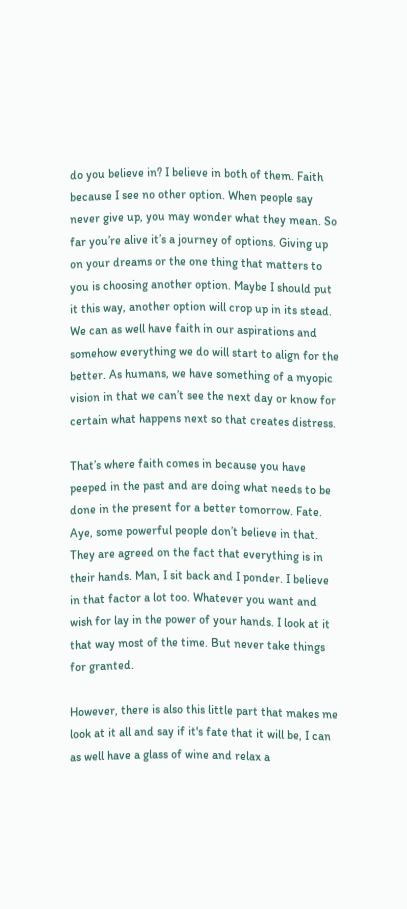do you believe in? I believe in both of them. Faith because I see no other option. When people say never give up, you may wonder what they mean. So far you’re alive it’s a journey of options. Giving up on your dreams or the one thing that matters to you is choosing another option. Maybe I should put it this way, another option will crop up in its stead. We can as well have faith in our aspirations and somehow everything we do will start to align for the better. As humans, we have something of a myopic vision in that we can’t see the next day or know for certain what happens next so that creates distress.

That’s where faith comes in because you have peeped in the past and are doing what needs to be done in the present for a better tomorrow. Fate. Aye, some powerful people don’t believe in that. They are agreed on the fact that everything is in their hands. Man, I sit back and I ponder. I believe in that factor a lot too. Whatever you want and wish for lay in the power of your hands. I look at it that way most of the time. But never take things for granted.

However, there is also this little part that makes me look at it all and say if it's fate that it will be, I can as well have a glass of wine and relax a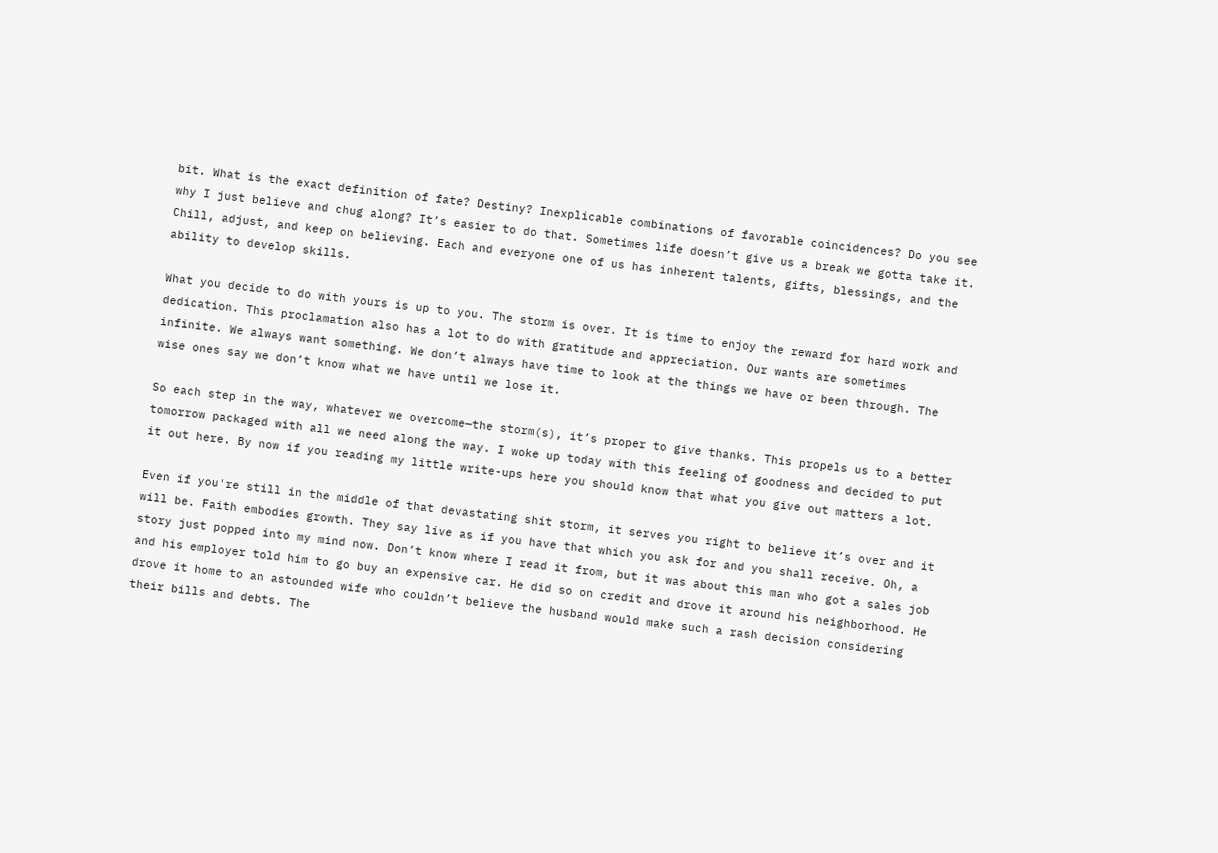bit. What is the exact definition of fate? Destiny? Inexplicable combinations of favorable coincidences? Do you see why I just believe and chug along? It’s easier to do that. Sometimes life doesn’t give us a break we gotta take it. Chill, adjust, and keep on believing. Each and everyone one of us has inherent talents, gifts, blessings, and the ability to develop skills.

What you decide to do with yours is up to you. The storm is over. It is time to enjoy the reward for hard work and dedication. This proclamation also has a lot to do with gratitude and appreciation. Our wants are sometimes infinite. We always want something. We don’t always have time to look at the things we have or been through. The wise ones say we don’t know what we have until we lose it.

So each step in the way, whatever we overcome—the storm(s), it’s proper to give thanks. This propels us to a better tomorrow packaged with all we need along the way. I woke up today with this feeling of goodness and decided to put it out here. By now if you reading my little write-ups here you should know that what you give out matters a lot.

Even if you're still in the middle of that devastating shit storm, it serves you right to believe it’s over and it will be. Faith embodies growth. They say live as if you have that which you ask for and you shall receive. Oh, a story just popped into my mind now. Don’t know where I read it from, but it was about this man who got a sales job and his employer told him to go buy an expensive car. He did so on credit and drove it around his neighborhood. He drove it home to an astounded wife who couldn’t believe the husband would make such a rash decision considering their bills and debts. The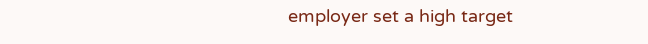employer set a high target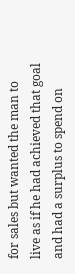for sales but wanted the man to live as if he had achieved that goal and had a surplus to spend on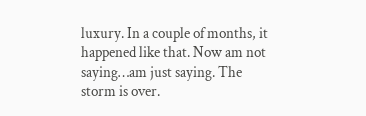luxury. In a couple of months, it happened like that. Now am not saying…am just saying. The storm is over.